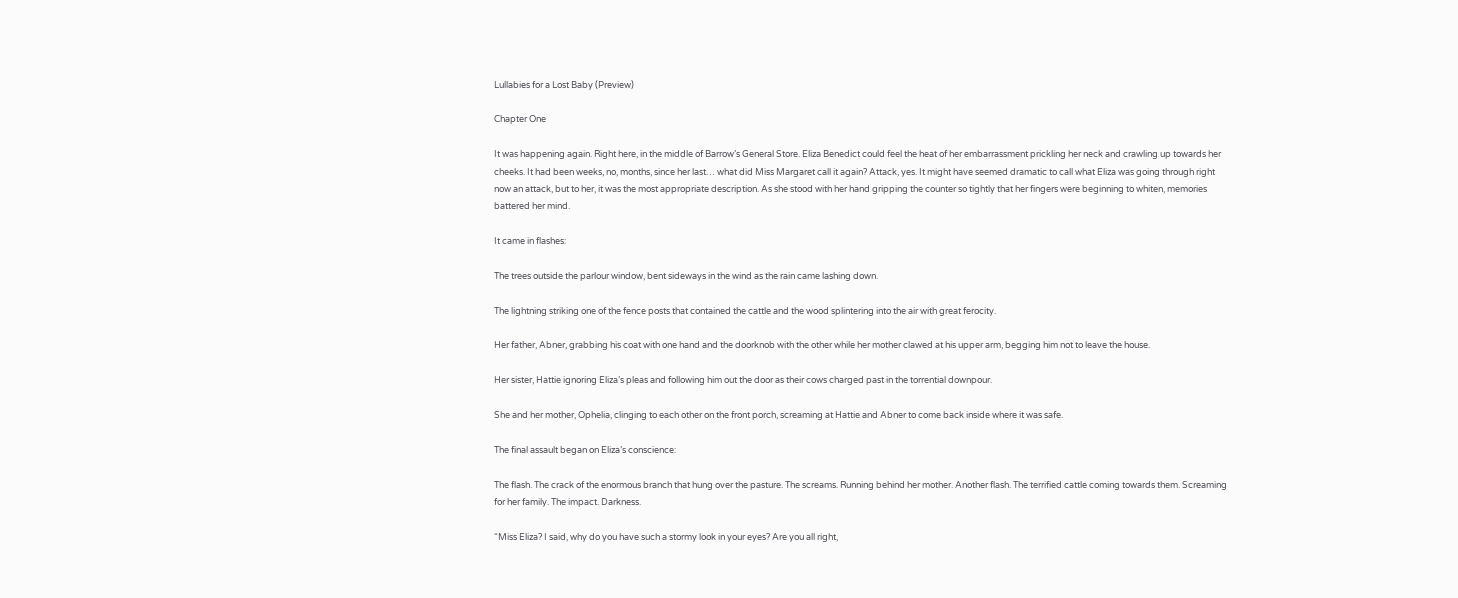Lullabies for a Lost Baby (Preview)

Chapter One

It was happening again. Right here, in the middle of Barrow’s General Store. Eliza Benedict could feel the heat of her embarrassment prickling her neck and crawling up towards her cheeks. It had been weeks, no, months, since her last… what did Miss Margaret call it again? Attack, yes. It might have seemed dramatic to call what Eliza was going through right now an attack, but to her, it was the most appropriate description. As she stood with her hand gripping the counter so tightly that her fingers were beginning to whiten, memories battered her mind.

It came in flashes:

The trees outside the parlour window, bent sideways in the wind as the rain came lashing down.

The lightning striking one of the fence posts that contained the cattle and the wood splintering into the air with great ferocity.

Her father, Abner, grabbing his coat with one hand and the doorknob with the other while her mother clawed at his upper arm, begging him not to leave the house.

Her sister, Hattie ignoring Eliza’s pleas and following him out the door as their cows charged past in the torrential downpour.

She and her mother, Ophelia, clinging to each other on the front porch, screaming at Hattie and Abner to come back inside where it was safe.

The final assault began on Eliza’s conscience:

The flash. The crack of the enormous branch that hung over the pasture. The screams. Running behind her mother. Another flash. The terrified cattle coming towards them. Screaming for her family. The impact. Darkness.

“Miss Eliza? I said, why do you have such a stormy look in your eyes? Are you all right,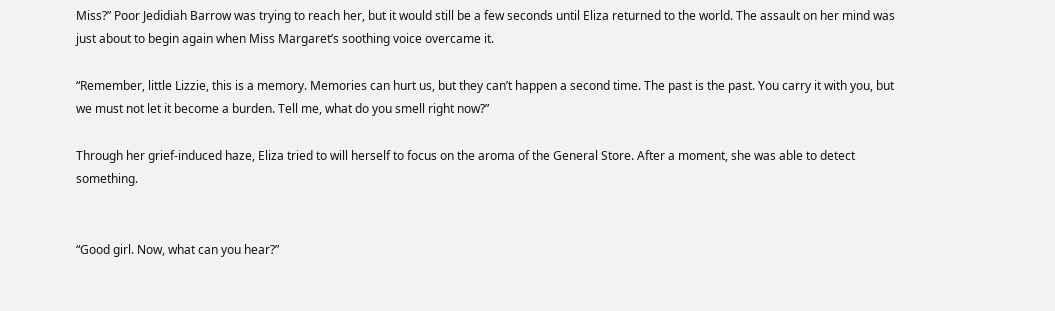Miss?” Poor Jedidiah Barrow was trying to reach her, but it would still be a few seconds until Eliza returned to the world. The assault on her mind was just about to begin again when Miss Margaret’s soothing voice overcame it.

“Remember, little Lizzie, this is a memory. Memories can hurt us, but they can’t happen a second time. The past is the past. You carry it with you, but we must not let it become a burden. Tell me, what do you smell right now?”

Through her grief-induced haze, Eliza tried to will herself to focus on the aroma of the General Store. After a moment, she was able to detect something.


“Good girl. Now, what can you hear?”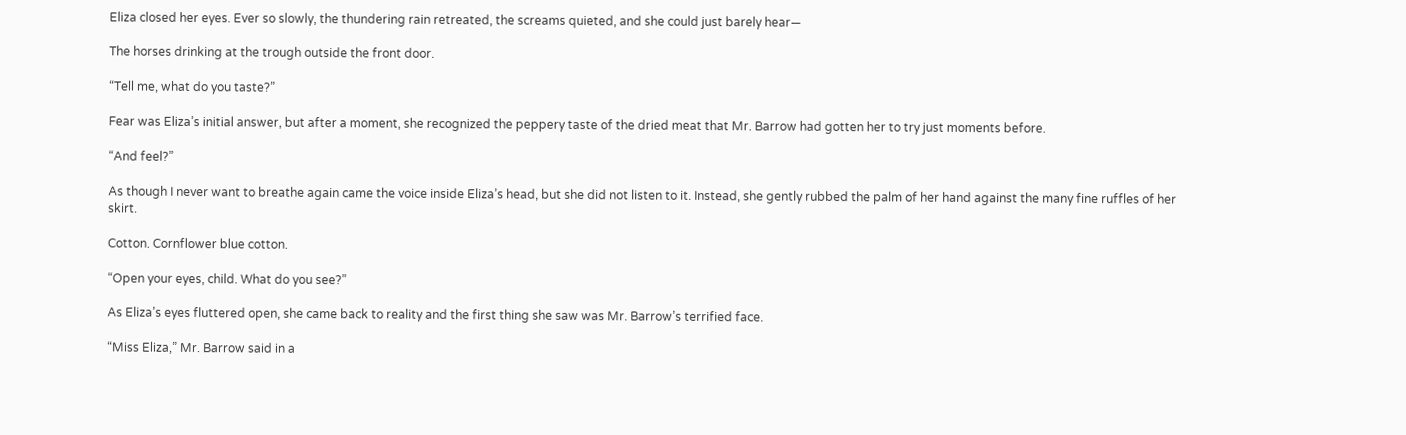Eliza closed her eyes. Ever so slowly, the thundering rain retreated, the screams quieted, and she could just barely hear—

The horses drinking at the trough outside the front door.

“Tell me, what do you taste?”

Fear was Eliza’s initial answer, but after a moment, she recognized the peppery taste of the dried meat that Mr. Barrow had gotten her to try just moments before.

“And feel?”

As though I never want to breathe again came the voice inside Eliza’s head, but she did not listen to it. Instead, she gently rubbed the palm of her hand against the many fine ruffles of her skirt.

Cotton. Cornflower blue cotton.

“Open your eyes, child. What do you see?”

As Eliza’s eyes fluttered open, she came back to reality and the first thing she saw was Mr. Barrow’s terrified face.

“Miss Eliza,” Mr. Barrow said in a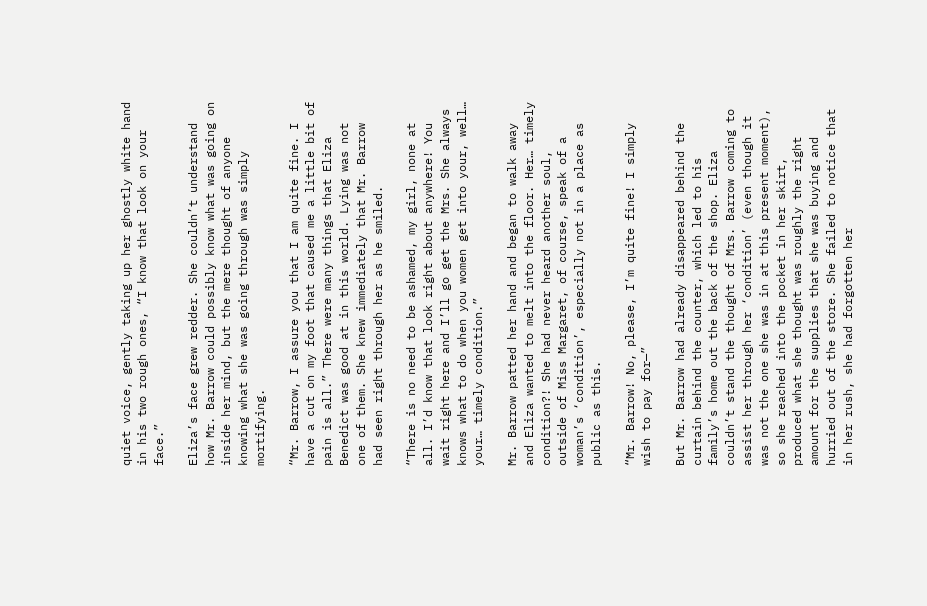quiet voice, gently taking up her ghostly white hand in his two rough ones, “I know that look on your face.”

Eliza’s face grew redder. She couldn’t understand how Mr. Barrow could possibly know what was going on inside her mind, but the mere thought of anyone knowing what she was going through was simply mortifying.

“Mr. Barrow, I assure you that I am quite fine. I have a cut on my foot that caused me a little bit of pain is all.” There were many things that Eliza Benedict was good at in this world. Lying was not one of them. She knew immediately that Mr. Barrow had seen right through her as he smiled.

“There is no need to be ashamed, my girl, none at all. I’d know that look right about anywhere! You wait right here and I’ll go get the Mrs. She always knows what to do when you women get into your, well… your… timely condition.”

Mr. Barrow patted her hand and began to walk away and Eliza wanted to melt into the floor. Her… timely condition?! She had never heard another soul, outside of Miss Margaret, of course, speak of a woman’s ‘condition’, especially not in a place as public as this.

“Mr. Barrow! No, please, I’m quite fine! I simply wish to pay for—”

But Mr. Barrow had already disappeared behind the curtain behind the counter, which led to his family’s home out the back of the shop. Eliza couldn’t stand the thought of Mrs. Barrow coming to assist her through her ‘condition’ (even though it was not the one she was in at this present moment), so she reached into the pocket in her skirt, produced what she thought was roughly the right amount for the supplies that she was buying and hurried out of the store. She failed to notice that in her rush, she had forgotten her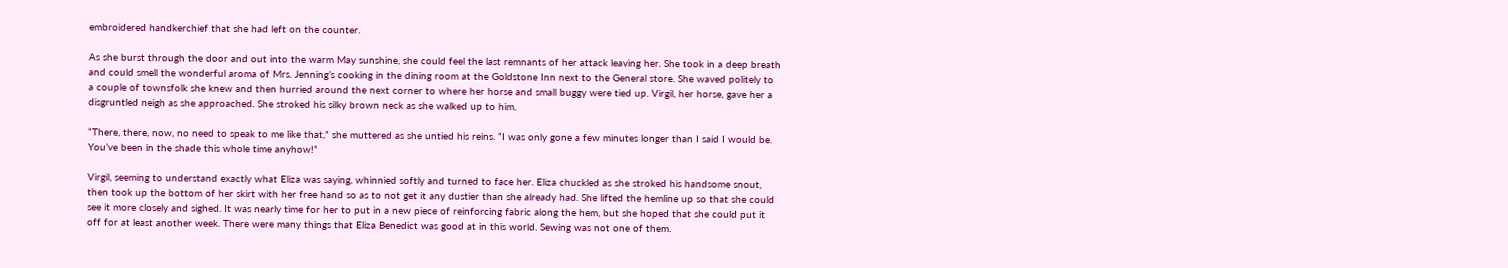embroidered handkerchief that she had left on the counter.

As she burst through the door and out into the warm May sunshine, she could feel the last remnants of her attack leaving her. She took in a deep breath and could smell the wonderful aroma of Mrs. Jenning’s cooking in the dining room at the Goldstone Inn next to the General store. She waved politely to a couple of townsfolk she knew and then hurried around the next corner to where her horse and small buggy were tied up. Virgil, her horse, gave her a disgruntled neigh as she approached. She stroked his silky brown neck as she walked up to him.

“There, there, now, no need to speak to me like that,” she muttered as she untied his reins. “I was only gone a few minutes longer than I said I would be. You’ve been in the shade this whole time anyhow!”

Virgil, seeming to understand exactly what Eliza was saying, whinnied softly and turned to face her. Eliza chuckled as she stroked his handsome snout, then took up the bottom of her skirt with her free hand so as to not get it any dustier than she already had. She lifted the hemline up so that she could see it more closely and sighed. It was nearly time for her to put in a new piece of reinforcing fabric along the hem, but she hoped that she could put it off for at least another week. There were many things that Eliza Benedict was good at in this world. Sewing was not one of them.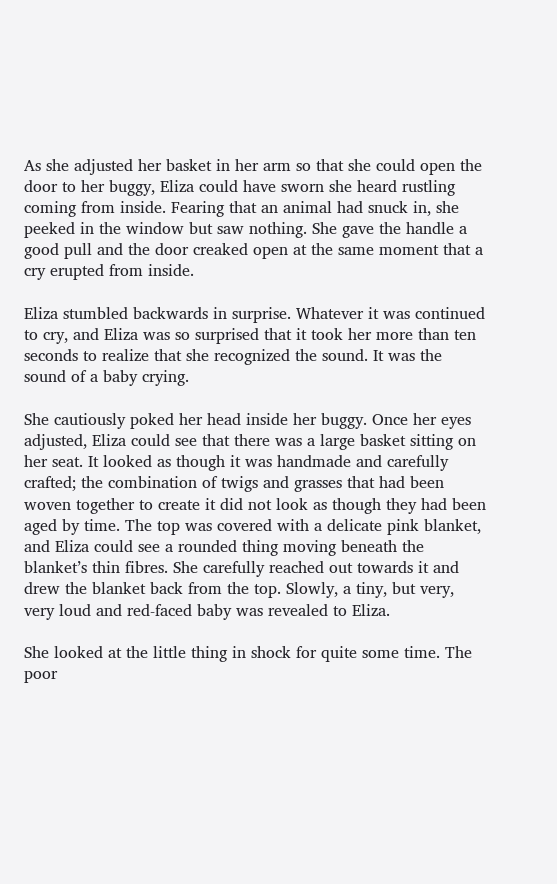As she adjusted her basket in her arm so that she could open the door to her buggy, Eliza could have sworn she heard rustling coming from inside. Fearing that an animal had snuck in, she peeked in the window but saw nothing. She gave the handle a good pull and the door creaked open at the same moment that a cry erupted from inside.

Eliza stumbled backwards in surprise. Whatever it was continued to cry, and Eliza was so surprised that it took her more than ten seconds to realize that she recognized the sound. It was the sound of a baby crying.

She cautiously poked her head inside her buggy. Once her eyes adjusted, Eliza could see that there was a large basket sitting on her seat. It looked as though it was handmade and carefully crafted; the combination of twigs and grasses that had been woven together to create it did not look as though they had been aged by time. The top was covered with a delicate pink blanket, and Eliza could see a rounded thing moving beneath the blanket’s thin fibres. She carefully reached out towards it and drew the blanket back from the top. Slowly, a tiny, but very, very loud and red-faced baby was revealed to Eliza.

She looked at the little thing in shock for quite some time. The poor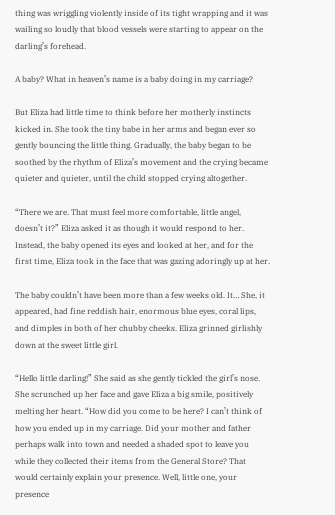thing was wriggling violently inside of its tight wrapping and it was wailing so loudly that blood vessels were starting to appear on the darling’s forehead.

A baby? What in heaven’s name is a baby doing in my carriage?

But Eliza had little time to think before her motherly instincts kicked in. She took the tiny babe in her arms and began ever so gently bouncing the little thing. Gradually, the baby began to be soothed by the rhythm of Eliza’s movement and the crying became quieter and quieter, until the child stopped crying altogether.

“There we are. That must feel more comfortable, little angel, doesn’t it?” Eliza asked it as though it would respond to her. Instead, the baby opened its eyes and looked at her, and for the first time, Eliza took in the face that was gazing adoringly up at her.

The baby couldn’t have been more than a few weeks old. It… She, it appeared, had fine reddish hair, enormous blue eyes, coral lips, and dimples in both of her chubby cheeks. Eliza grinned girlishly down at the sweet little girl.

“Hello little darling!” She said as she gently tickled the girl’s nose. She scrunched up her face and gave Eliza a big smile, positively melting her heart. “How did you come to be here? I can’t think of how you ended up in my carriage. Did your mother and father perhaps walk into town and needed a shaded spot to leave you while they collected their items from the General Store? That would certainly explain your presence. Well, little one, your presence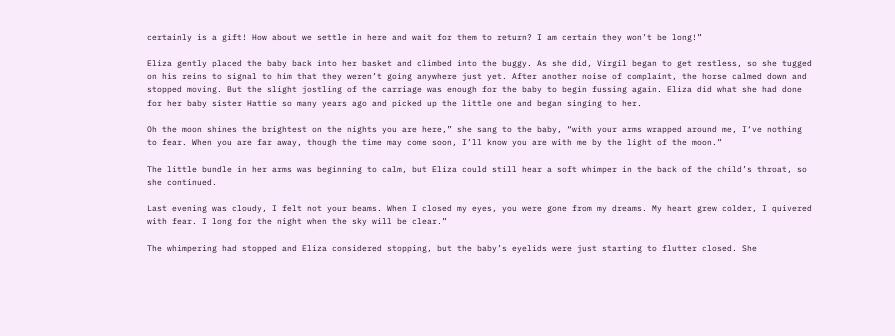certainly is a gift! How about we settle in here and wait for them to return? I am certain they won’t be long!”

Eliza gently placed the baby back into her basket and climbed into the buggy. As she did, Virgil began to get restless, so she tugged on his reins to signal to him that they weren’t going anywhere just yet. After another noise of complaint, the horse calmed down and stopped moving. But the slight jostling of the carriage was enough for the baby to begin fussing again. Eliza did what she had done for her baby sister Hattie so many years ago and picked up the little one and began singing to her.

Oh the moon shines the brightest on the nights you are here,” she sang to the baby, “with your arms wrapped around me, I‘ve nothing to fear. When you are far away, though the time may come soon, I’ll know you are with me by the light of the moon.”

The little bundle in her arms was beginning to calm, but Eliza could still hear a soft whimper in the back of the child’s throat, so she continued.

Last evening was cloudy, I felt not your beams. When I closed my eyes, you were gone from my dreams. My heart grew colder, I quivered with fear. I long for the night when the sky will be clear.”

The whimpering had stopped and Eliza considered stopping, but the baby’s eyelids were just starting to flutter closed. She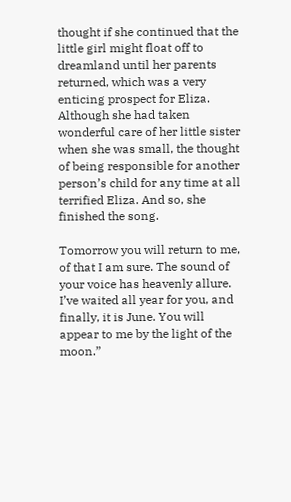thought if she continued that the little girl might float off to dreamland until her parents returned, which was a very enticing prospect for Eliza. Although she had taken wonderful care of her little sister when she was small, the thought of being responsible for another person’s child for any time at all terrified Eliza. And so, she finished the song.

Tomorrow you will return to me, of that I am sure. The sound of your voice has heavenly allure. I’ve waited all year for you, and finally, it is June. You will appear to me by the light of the moon.”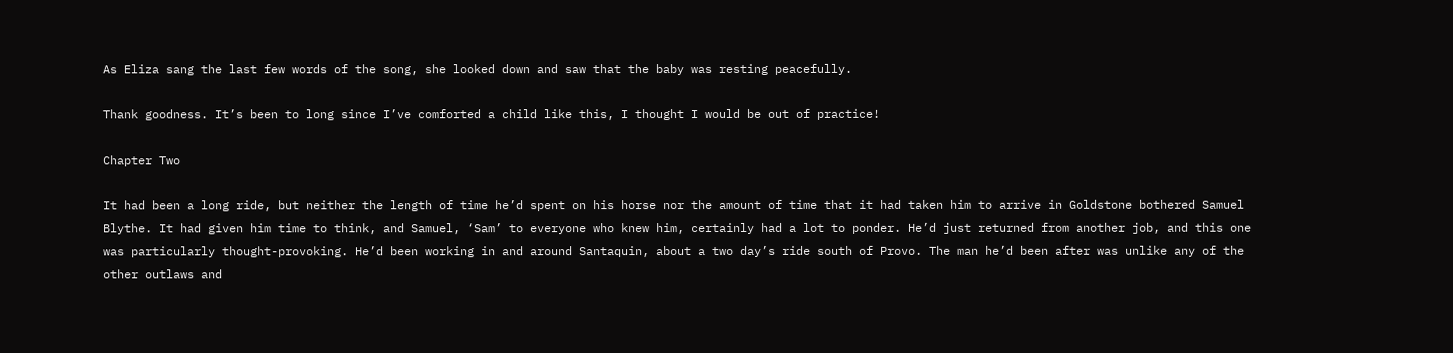As Eliza sang the last few words of the song, she looked down and saw that the baby was resting peacefully.

Thank goodness. It’s been to long since I’ve comforted a child like this, I thought I would be out of practice!

Chapter Two

It had been a long ride, but neither the length of time he’d spent on his horse nor the amount of time that it had taken him to arrive in Goldstone bothered Samuel Blythe. It had given him time to think, and Samuel, ‘Sam’ to everyone who knew him, certainly had a lot to ponder. He’d just returned from another job, and this one was particularly thought-provoking. He’d been working in and around Santaquin, about a two day’s ride south of Provo. The man he’d been after was unlike any of the other outlaws and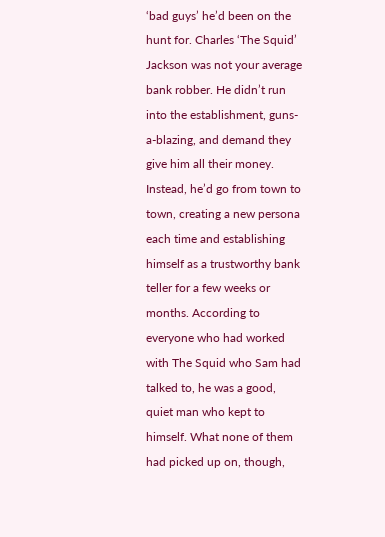‘bad guys’ he’d been on the hunt for. Charles ‘The Squid’ Jackson was not your average bank robber. He didn’t run into the establishment, guns-a-blazing, and demand they give him all their money. Instead, he’d go from town to town, creating a new persona each time and establishing himself as a trustworthy bank teller for a few weeks or months. According to everyone who had worked with The Squid who Sam had talked to, he was a good, quiet man who kept to himself. What none of them had picked up on, though,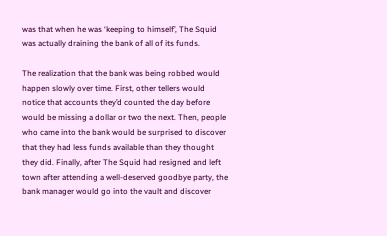was that when he was ‘keeping to himself’, The Squid was actually draining the bank of all of its funds.

The realization that the bank was being robbed would happen slowly over time. First, other tellers would notice that accounts they’d counted the day before would be missing a dollar or two the next. Then, people who came into the bank would be surprised to discover that they had less funds available than they thought they did. Finally, after The Squid had resigned and left town after attending a well-deserved goodbye party, the bank manager would go into the vault and discover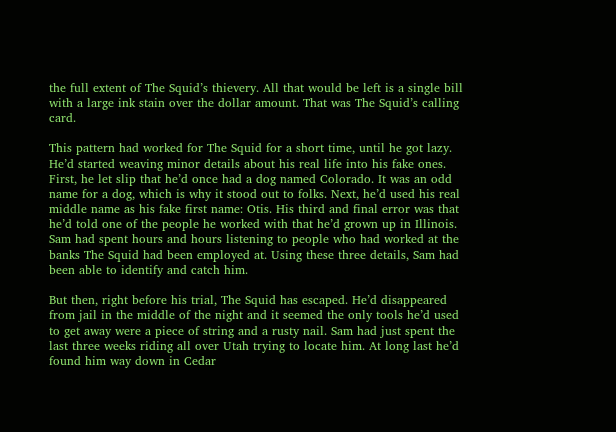the full extent of The Squid’s thievery. All that would be left is a single bill with a large ink stain over the dollar amount. That was The Squid’s calling card.

This pattern had worked for The Squid for a short time, until he got lazy. He’d started weaving minor details about his real life into his fake ones. First, he let slip that he’d once had a dog named Colorado. It was an odd name for a dog, which is why it stood out to folks. Next, he’d used his real middle name as his fake first name: Otis. His third and final error was that he’d told one of the people he worked with that he’d grown up in Illinois. Sam had spent hours and hours listening to people who had worked at the banks The Squid had been employed at. Using these three details, Sam had been able to identify and catch him.

But then, right before his trial, The Squid has escaped. He’d disappeared from jail in the middle of the night and it seemed the only tools he’d used to get away were a piece of string and a rusty nail. Sam had just spent the last three weeks riding all over Utah trying to locate him. At long last he’d found him way down in Cedar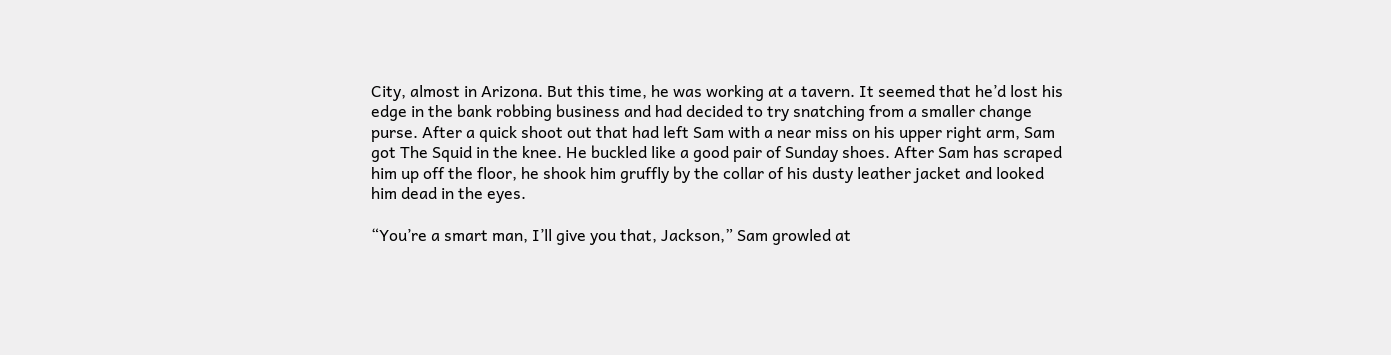City, almost in Arizona. But this time, he was working at a tavern. It seemed that he’d lost his edge in the bank robbing business and had decided to try snatching from a smaller change purse. After a quick shoot out that had left Sam with a near miss on his upper right arm, Sam got The Squid in the knee. He buckled like a good pair of Sunday shoes. After Sam has scraped him up off the floor, he shook him gruffly by the collar of his dusty leather jacket and looked him dead in the eyes.

“You’re a smart man, I’ll give you that, Jackson,” Sam growled at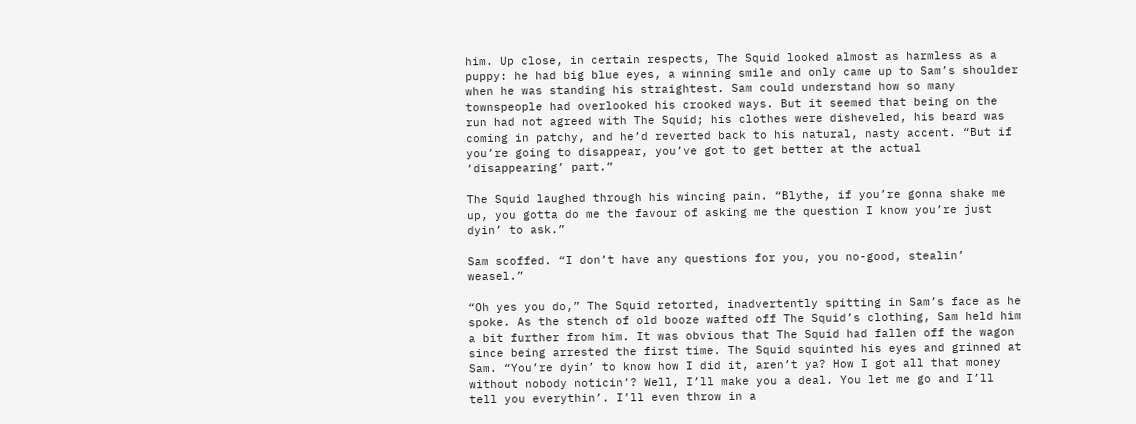him. Up close, in certain respects, The Squid looked almost as harmless as a puppy: he had big blue eyes, a winning smile and only came up to Sam’s shoulder when he was standing his straightest. Sam could understand how so many townspeople had overlooked his crooked ways. But it seemed that being on the run had not agreed with The Squid; his clothes were disheveled, his beard was coming in patchy, and he’d reverted back to his natural, nasty accent. “But if you’re going to disappear, you’ve got to get better at the actual ‘disappearing’ part.”

The Squid laughed through his wincing pain. “Blythe, if you’re gonna shake me up, you gotta do me the favour of asking me the question I know you’re just dyin’ to ask.”

Sam scoffed. “I don’t have any questions for you, you no-good, stealin’ weasel.”

“Oh yes you do,” The Squid retorted, inadvertently spitting in Sam’s face as he spoke. As the stench of old booze wafted off The Squid’s clothing, Sam held him a bit further from him. It was obvious that The Squid had fallen off the wagon since being arrested the first time. The Squid squinted his eyes and grinned at Sam. “You’re dyin’ to know how I did it, aren’t ya? How I got all that money without nobody noticin’? Well, I’ll make you a deal. You let me go and I’ll tell you everythin’. I’ll even throw in a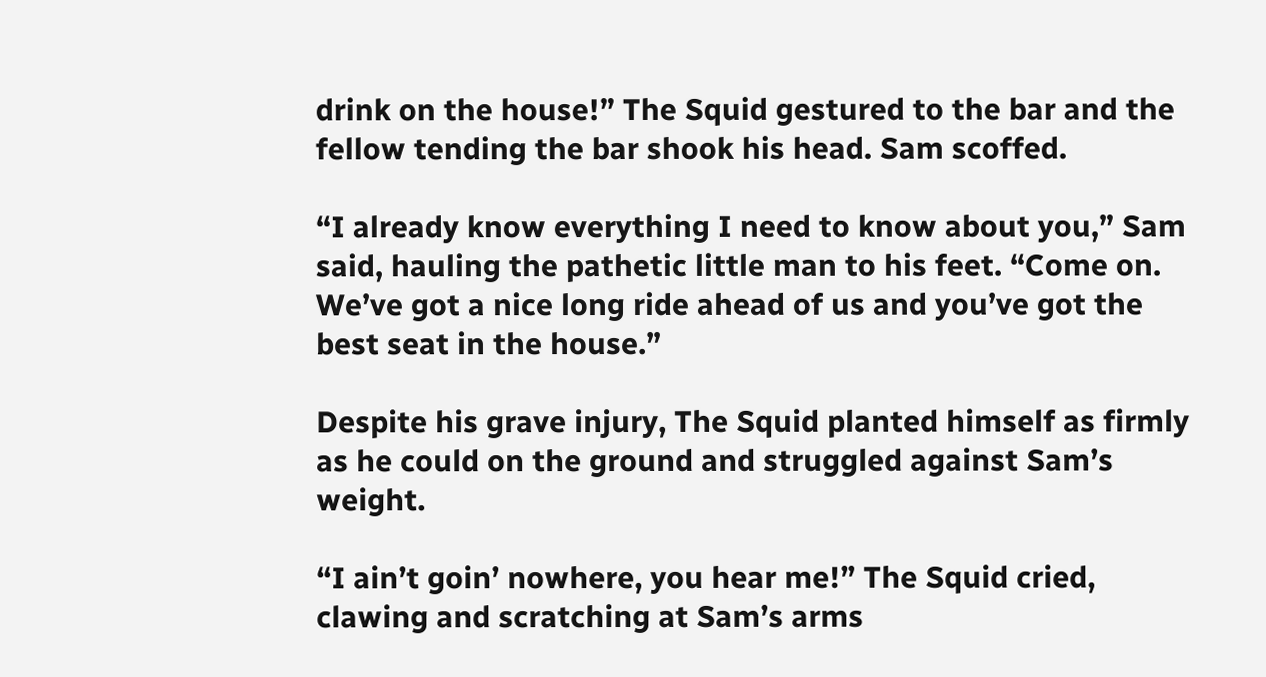drink on the house!” The Squid gestured to the bar and the fellow tending the bar shook his head. Sam scoffed.

“I already know everything I need to know about you,” Sam said, hauling the pathetic little man to his feet. “Come on. We’ve got a nice long ride ahead of us and you’ve got the best seat in the house.”

Despite his grave injury, The Squid planted himself as firmly as he could on the ground and struggled against Sam’s weight.

“I ain’t goin’ nowhere, you hear me!” The Squid cried, clawing and scratching at Sam’s arms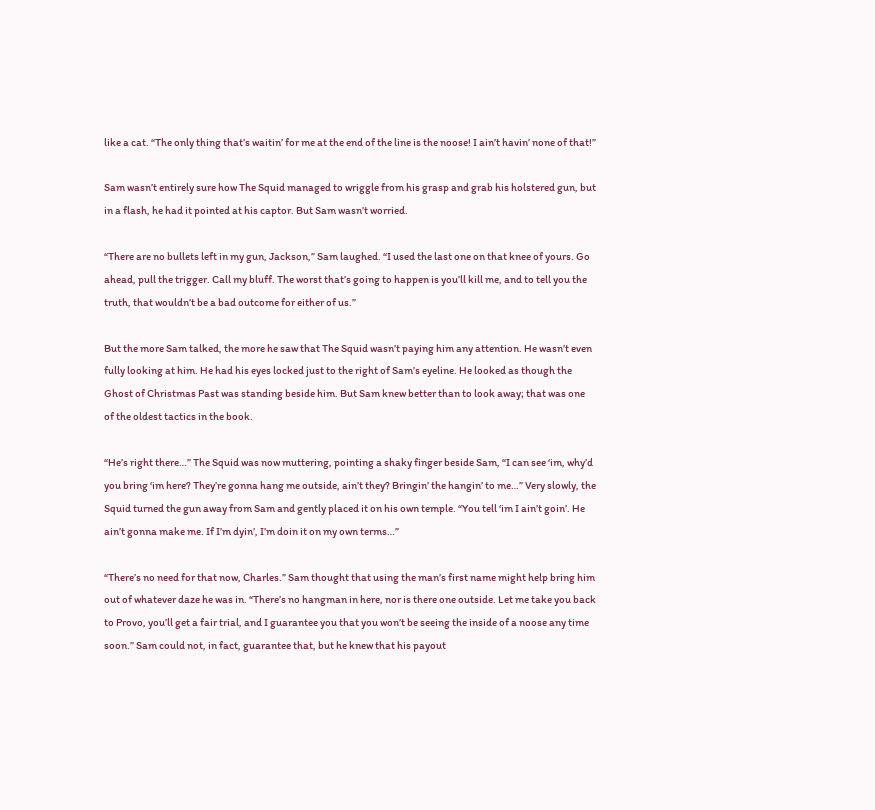like a cat. “The only thing that’s waitin’ for me at the end of the line is the noose! I ain’t havin’ none of that!”

Sam wasn’t entirely sure how The Squid managed to wriggle from his grasp and grab his holstered gun, but in a flash, he had it pointed at his captor. But Sam wasn’t worried.

“There are no bullets left in my gun, Jackson,” Sam laughed. “I used the last one on that knee of yours. Go ahead, pull the trigger. Call my bluff. The worst that’s going to happen is you’ll kill me, and to tell you the truth, that wouldn’t be a bad outcome for either of us.”

But the more Sam talked, the more he saw that The Squid wasn’t paying him any attention. He wasn’t even fully looking at him. He had his eyes locked just to the right of Sam’s eyeline. He looked as though the Ghost of Christmas Past was standing beside him. But Sam knew better than to look away; that was one of the oldest tactics in the book.

“He’s right there…” The Squid was now muttering, pointing a shaky finger beside Sam, “I can see ‘im, why’d you bring ‘im here? They’re gonna hang me outside, ain’t they? Bringin’ the hangin’ to me…” Very slowly, the Squid turned the gun away from Sam and gently placed it on his own temple. “You tell ‘im I ain’t goin’. He ain’t gonna make me. If I’m dyin’, I’m doin it on my own terms…”

“There’s no need for that now, Charles.” Sam thought that using the man’s first name might help bring him out of whatever daze he was in. “There’s no hangman in here, nor is there one outside. Let me take you back to Provo, you’ll get a fair trial, and I guarantee you that you won’t be seeing the inside of a noose any time soon.” Sam could not, in fact, guarantee that, but he knew that his payout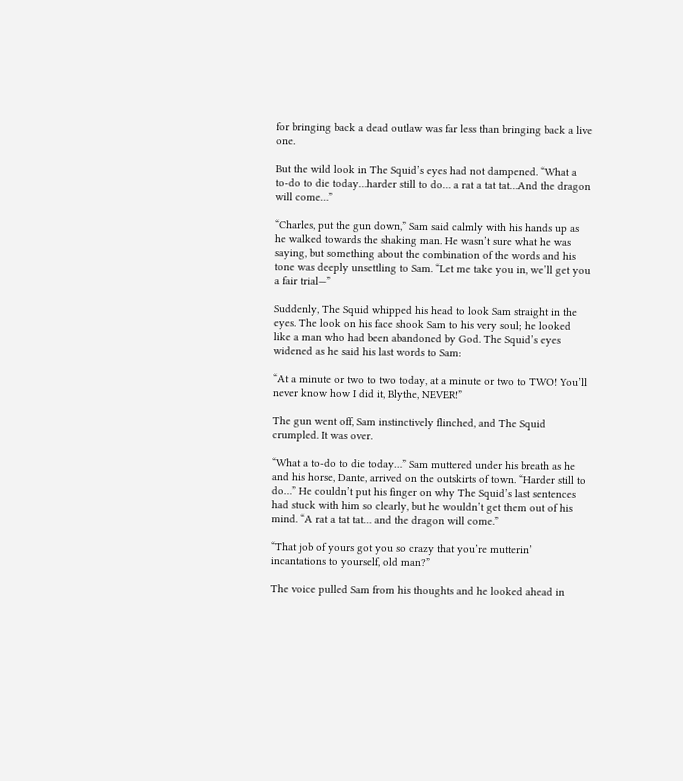for bringing back a dead outlaw was far less than bringing back a live one.

But the wild look in The Squid’s eyes had not dampened. “What a to-do to die today…harder still to do… a rat a tat tat…And the dragon will come…”

“Charles, put the gun down,” Sam said calmly with his hands up as he walked towards the shaking man. He wasn’t sure what he was saying, but something about the combination of the words and his tone was deeply unsettling to Sam. “Let me take you in, we’ll get you a fair trial—”

Suddenly, The Squid whipped his head to look Sam straight in the eyes. The look on his face shook Sam to his very soul; he looked like a man who had been abandoned by God. The Squid’s eyes widened as he said his last words to Sam:

“At a minute or two to two today, at a minute or two to TWO! You’ll never know how I did it, Blythe, NEVER!”

The gun went off, Sam instinctively flinched, and The Squid crumpled. It was over.

“What a to-do to die today…” Sam muttered under his breath as he and his horse, Dante, arrived on the outskirts of town. “Harder still to do…” He couldn’t put his finger on why The Squid’s last sentences had stuck with him so clearly, but he wouldn’t get them out of his mind. “A rat a tat tat… and the dragon will come.”

“That job of yours got you so crazy that you’re mutterin’ incantations to yourself, old man?”

The voice pulled Sam from his thoughts and he looked ahead in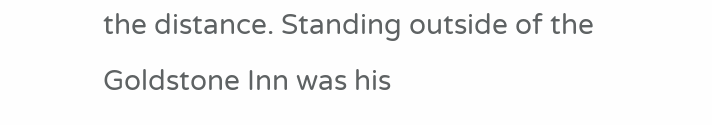the distance. Standing outside of the Goldstone Inn was his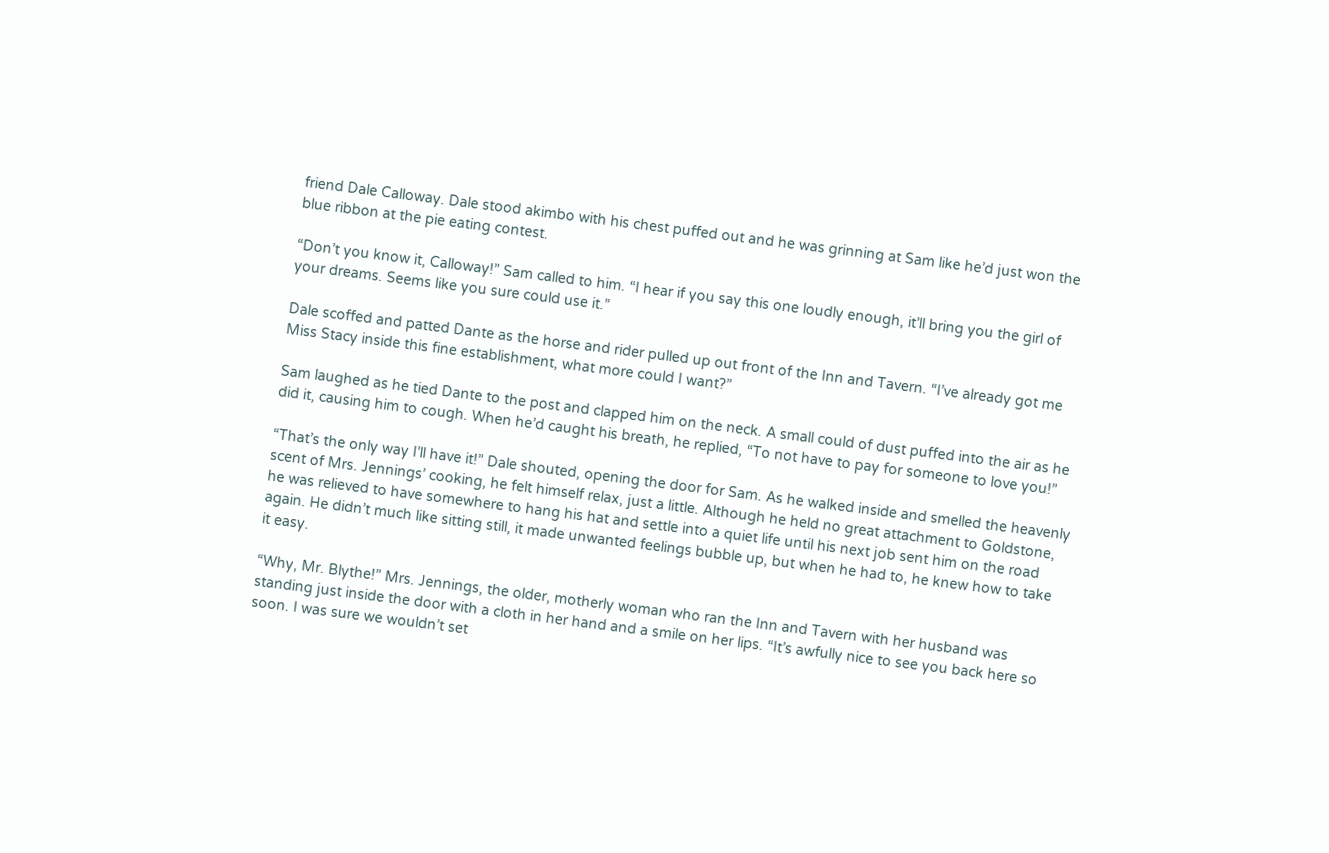friend Dale Calloway. Dale stood akimbo with his chest puffed out and he was grinning at Sam like he’d just won the blue ribbon at the pie eating contest.

“Don’t you know it, Calloway!” Sam called to him. “I hear if you say this one loudly enough, it’ll bring you the girl of your dreams. Seems like you sure could use it.”

Dale scoffed and patted Dante as the horse and rider pulled up out front of the Inn and Tavern. “I’ve already got me Miss Stacy inside this fine establishment, what more could I want?”

Sam laughed as he tied Dante to the post and clapped him on the neck. A small could of dust puffed into the air as he did it, causing him to cough. When he’d caught his breath, he replied, “To not have to pay for someone to love you!”

“That’s the only way I’ll have it!” Dale shouted, opening the door for Sam. As he walked inside and smelled the heavenly scent of Mrs. Jennings’ cooking, he felt himself relax, just a little. Although he held no great attachment to Goldstone, he was relieved to have somewhere to hang his hat and settle into a quiet life until his next job sent him on the road again. He didn’t much like sitting still, it made unwanted feelings bubble up, but when he had to, he knew how to take it easy.

“Why, Mr. Blythe!” Mrs. Jennings, the older, motherly woman who ran the Inn and Tavern with her husband was standing just inside the door with a cloth in her hand and a smile on her lips. “It’s awfully nice to see you back here so soon. I was sure we wouldn’t set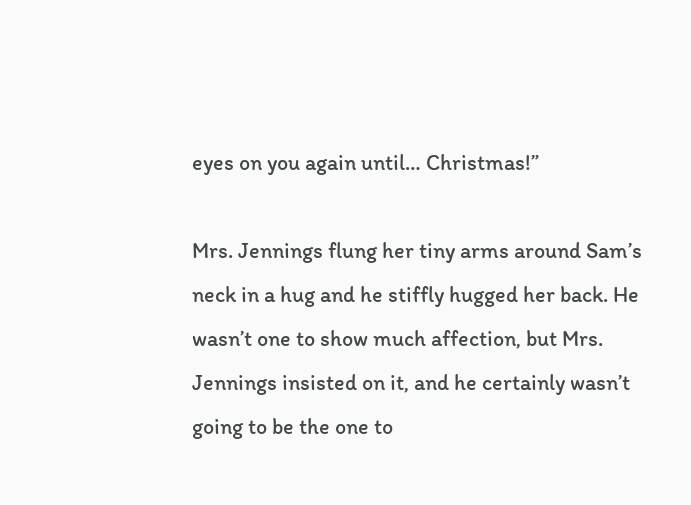eyes on you again until… Christmas!”

Mrs. Jennings flung her tiny arms around Sam’s neck in a hug and he stiffly hugged her back. He wasn’t one to show much affection, but Mrs. Jennings insisted on it, and he certainly wasn’t going to be the one to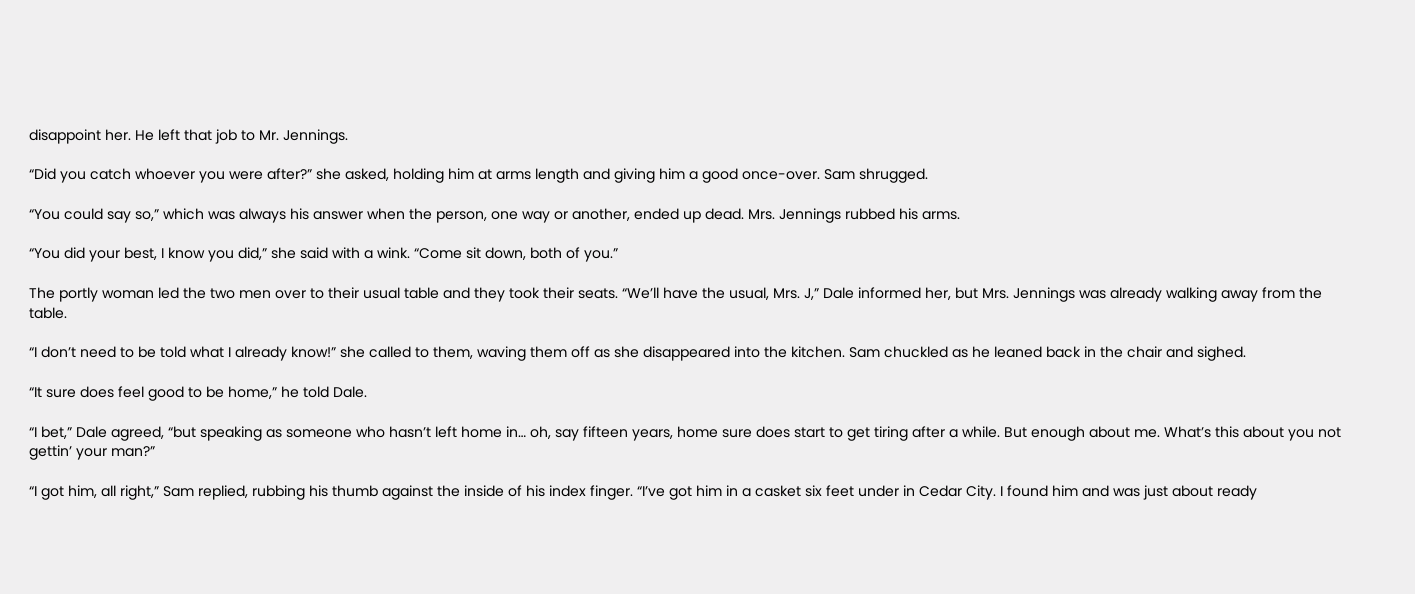disappoint her. He left that job to Mr. Jennings.

“Did you catch whoever you were after?” she asked, holding him at arms length and giving him a good once-over. Sam shrugged.

“You could say so,” which was always his answer when the person, one way or another, ended up dead. Mrs. Jennings rubbed his arms.

“You did your best, I know you did,” she said with a wink. “Come sit down, both of you.”

The portly woman led the two men over to their usual table and they took their seats. “We’ll have the usual, Mrs. J,” Dale informed her, but Mrs. Jennings was already walking away from the table.

“I don’t need to be told what I already know!” she called to them, waving them off as she disappeared into the kitchen. Sam chuckled as he leaned back in the chair and sighed.

“It sure does feel good to be home,” he told Dale.

“I bet,” Dale agreed, “but speaking as someone who hasn’t left home in… oh, say fifteen years, home sure does start to get tiring after a while. But enough about me. What’s this about you not gettin’ your man?”

“I got him, all right,” Sam replied, rubbing his thumb against the inside of his index finger. “I’ve got him in a casket six feet under in Cedar City. I found him and was just about ready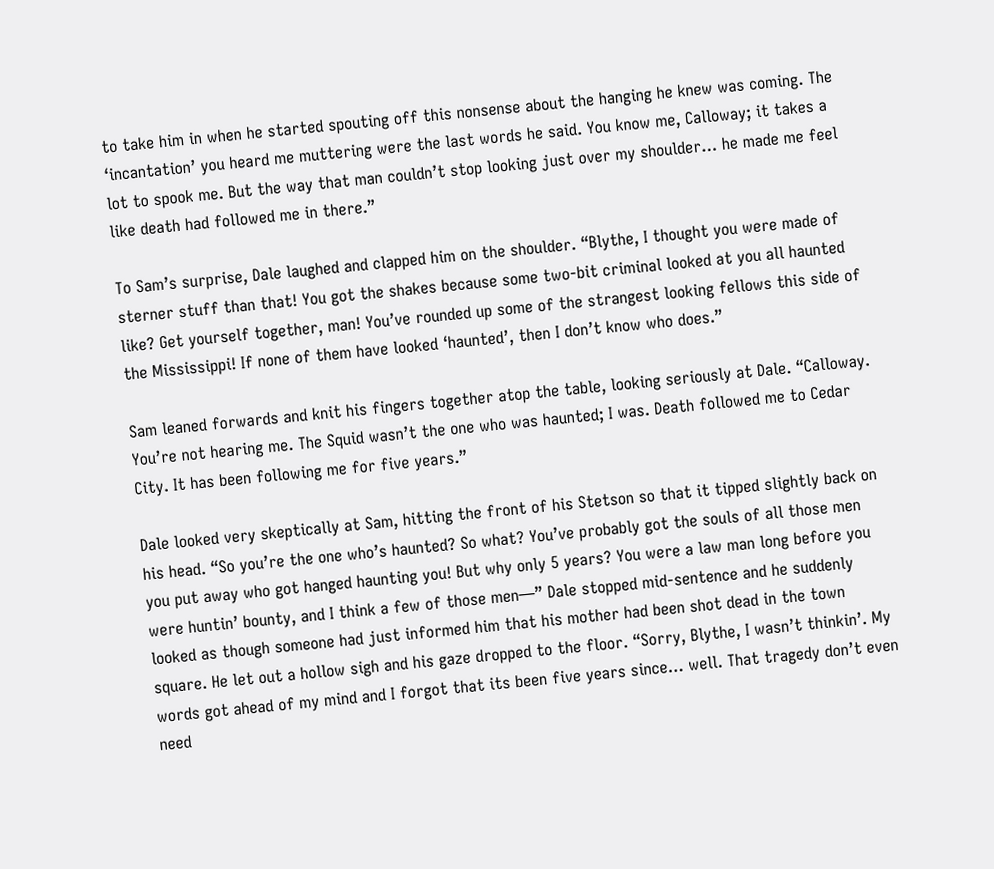to take him in when he started spouting off this nonsense about the hanging he knew was coming. The ‘incantation’ you heard me muttering were the last words he said. You know me, Calloway; it takes a lot to spook me. But the way that man couldn’t stop looking just over my shoulder… he made me feel like death had followed me in there.”

To Sam’s surprise, Dale laughed and clapped him on the shoulder. “Blythe, I thought you were made of sterner stuff than that! You got the shakes because some two-bit criminal looked at you all haunted like? Get yourself together, man! You’ve rounded up some of the strangest looking fellows this side of the Mississippi! If none of them have looked ‘haunted’, then I don’t know who does.”

Sam leaned forwards and knit his fingers together atop the table, looking seriously at Dale. “Calloway. You’re not hearing me. The Squid wasn’t the one who was haunted; I was. Death followed me to Cedar City. It has been following me for five years.”

Dale looked very skeptically at Sam, hitting the front of his Stetson so that it tipped slightly back on his head. “So you’re the one who’s haunted? So what? You’ve probably got the souls of all those men you put away who got hanged haunting you! But why only 5 years? You were a law man long before you were huntin’ bounty, and I think a few of those men—” Dale stopped mid-sentence and he suddenly looked as though someone had just informed him that his mother had been shot dead in the town square. He let out a hollow sigh and his gaze dropped to the floor. “Sorry, Blythe, I wasn’t thinkin’. My words got ahead of my mind and I forgot that its been five years since… well. That tragedy don’t even need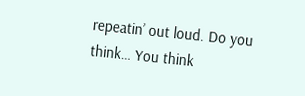repeatin’ out loud. Do you think… You think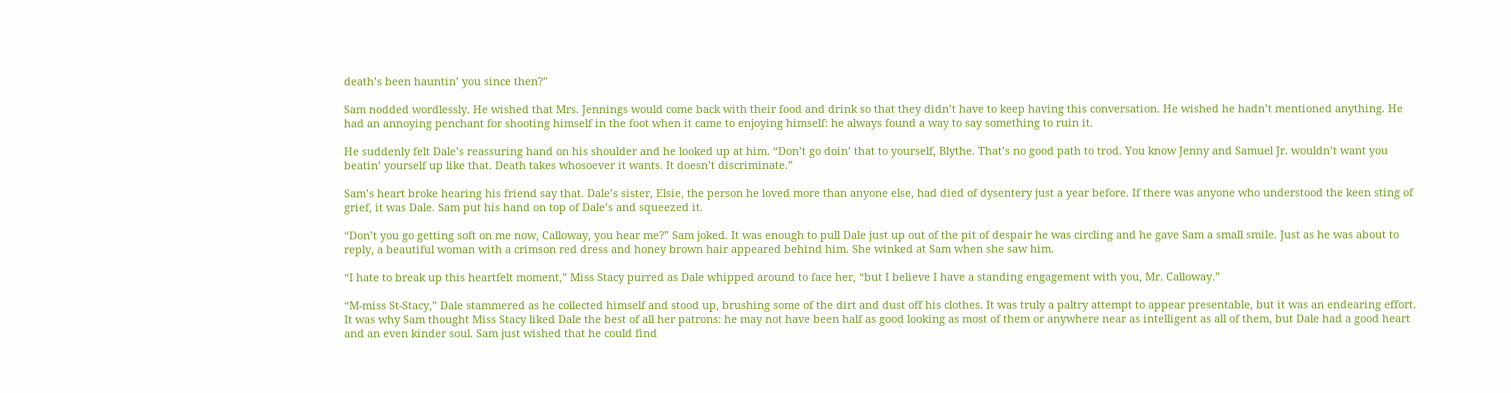death’s been hauntin’ you since then?”

Sam nodded wordlessly. He wished that Mrs. Jennings would come back with their food and drink so that they didn’t have to keep having this conversation. He wished he hadn’t mentioned anything. He had an annoying penchant for shooting himself in the foot when it came to enjoying himself: he always found a way to say something to ruin it.

He suddenly felt Dale’s reassuring hand on his shoulder and he looked up at him. “Don’t go doin’ that to yourself, Blythe. That’s no good path to trod. You know Jenny and Samuel Jr. wouldn’t want you beatin’ yourself up like that. Death takes whosoever it wants. It doesn’t discriminate.”

Sam’s heart broke hearing his friend say that. Dale’s sister, Elsie, the person he loved more than anyone else, had died of dysentery just a year before. If there was anyone who understood the keen sting of grief, it was Dale. Sam put his hand on top of Dale’s and squeezed it.

“Don’t you go getting soft on me now, Calloway, you hear me?” Sam joked. It was enough to pull Dale just up out of the pit of despair he was circling and he gave Sam a small smile. Just as he was about to reply, a beautiful woman with a crimson red dress and honey brown hair appeared behind him. She winked at Sam when she saw him.

“I hate to break up this heartfelt moment,” Miss Stacy purred as Dale whipped around to face her, “but I believe I have a standing engagement with you, Mr. Calloway.”

“M-miss St-Stacy,” Dale stammered as he collected himself and stood up, brushing some of the dirt and dust off his clothes. It was truly a paltry attempt to appear presentable, but it was an endearing effort. It was why Sam thought Miss Stacy liked Dale the best of all her patrons: he may not have been half as good looking as most of them or anywhere near as intelligent as all of them, but Dale had a good heart and an even kinder soul. Sam just wished that he could find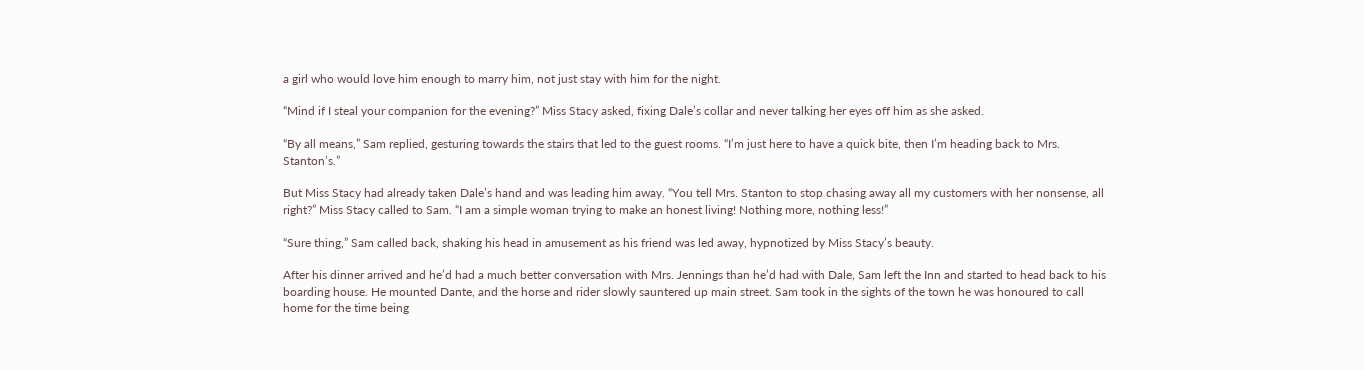a girl who would love him enough to marry him, not just stay with him for the night.

“Mind if I steal your companion for the evening?” Miss Stacy asked, fixing Dale’s collar and never talking her eyes off him as she asked.

“By all means,” Sam replied, gesturing towards the stairs that led to the guest rooms. “I’m just here to have a quick bite, then I’m heading back to Mrs. Stanton’s.”

But Miss Stacy had already taken Dale’s hand and was leading him away. “You tell Mrs. Stanton to stop chasing away all my customers with her nonsense, all right?” Miss Stacy called to Sam. “I am a simple woman trying to make an honest living! Nothing more, nothing less!”

“Sure thing,” Sam called back, shaking his head in amusement as his friend was led away, hypnotized by Miss Stacy’s beauty.

After his dinner arrived and he’d had a much better conversation with Mrs. Jennings than he’d had with Dale, Sam left the Inn and started to head back to his boarding house. He mounted Dante, and the horse and rider slowly sauntered up main street. Sam took in the sights of the town he was honoured to call home for the time being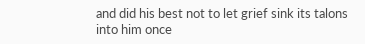and did his best not to let grief sink its talons into him once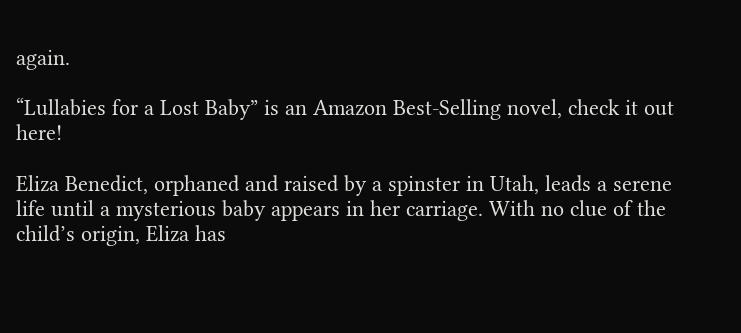again.

“Lullabies for a Lost Baby” is an Amazon Best-Selling novel, check it out here!

Eliza Benedict, orphaned and raised by a spinster in Utah, leads a serene life until a mysterious baby appears in her carriage. With no clue of the child’s origin, Eliza has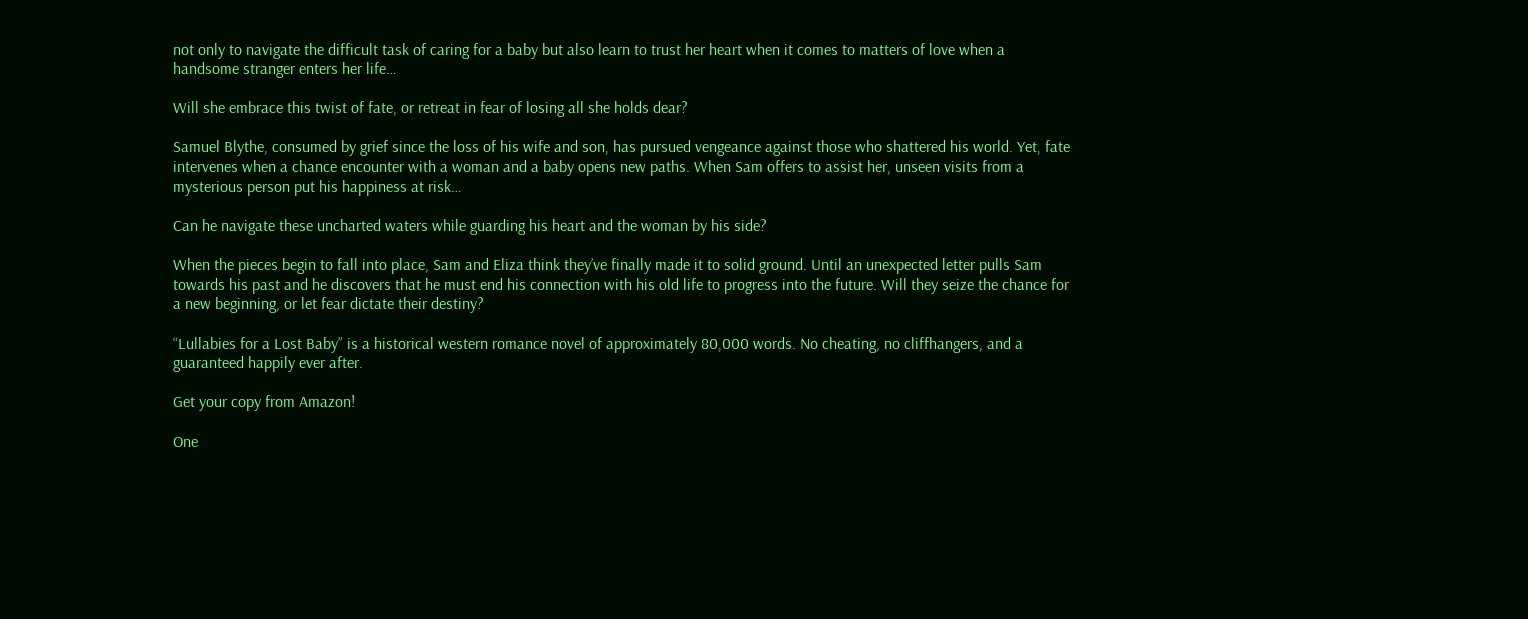not only to navigate the difficult task of caring for a baby but also learn to trust her heart when it comes to matters of love when a handsome stranger enters her life…

Will she embrace this twist of fate, or retreat in fear of losing all she holds dear?

Samuel Blythe, consumed by grief since the loss of his wife and son, has pursued vengeance against those who shattered his world. Yet, fate intervenes when a chance encounter with a woman and a baby opens new paths. When Sam offers to assist her, unseen visits from a mysterious person put his happiness at risk…

Can he navigate these uncharted waters while guarding his heart and the woman by his side?

When the pieces begin to fall into place, Sam and Eliza think they’ve finally made it to solid ground. Until an unexpected letter pulls Sam towards his past and he discovers that he must end his connection with his old life to progress into the future. Will they seize the chance for a new beginning, or let fear dictate their destiny?

“Lullabies for a Lost Baby” is a historical western romance novel of approximately 80,000 words. No cheating, no cliffhangers, and a guaranteed happily ever after.

Get your copy from Amazon!

One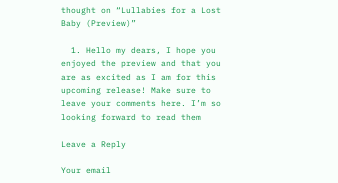thought on “Lullabies for a Lost Baby (Preview)”

  1. Hello my dears, I hope you enjoyed the preview and that you are as excited as I am for this upcoming release! Make sure to leave your comments here. I’m so looking forward to read them

Leave a Reply

Your email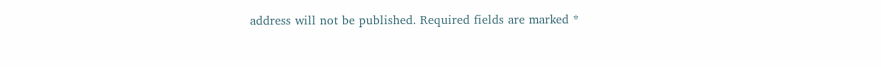address will not be published. Required fields are marked *